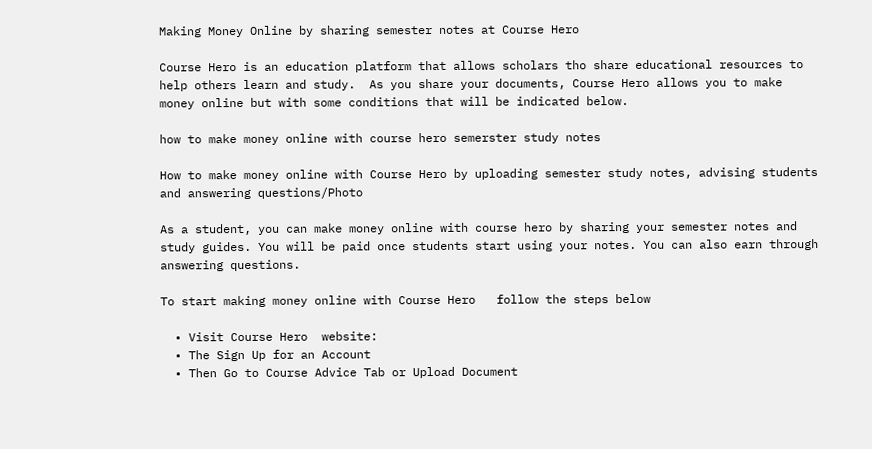Making Money Online by sharing semester notes at Course Hero

Course Hero is an education platform that allows scholars tho share educational resources to help others learn and study.  As you share your documents, Course Hero allows you to make money online but with some conditions that will be indicated below.

how to make money online with course hero semerster study notes

How to make money online with Course Hero by uploading semester study notes, advising students and answering questions/Photo

As a student, you can make money online with course hero by sharing your semester notes and study guides. You will be paid once students start using your notes. You can also earn through answering questions.

To start making money online with Course Hero   follow the steps below

  • Visit Course Hero  website:
  • The Sign Up for an Account
  • Then Go to Course Advice Tab or Upload Document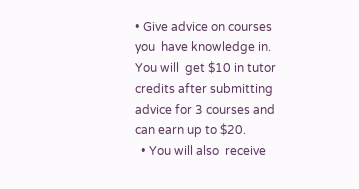• Give advice on courses you  have knowledge in. You will  get $10 in tutor credits after submitting advice for 3 courses and can earn up to $20.
  • You will also  receive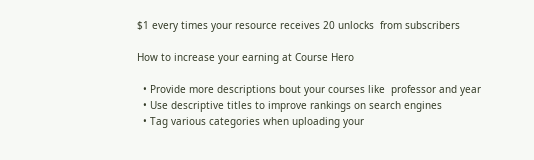$1 every times your resource receives 20 unlocks  from subscribers

How to increase your earning at Course Hero

  • Provide more descriptions bout your courses like  professor and year
  • Use descriptive titles to improve rankings on search engines
  • Tag various categories when uploading your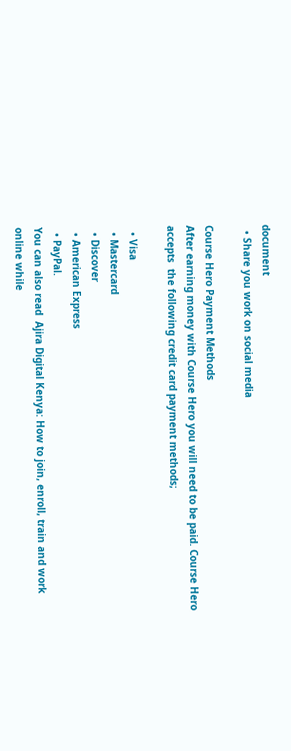document
  • Share you work on social media

Course Hero Payment Methods
After earning money with Course Hero you will need to be paid. Course Hero accepts  the following credit card payment methods;

  • Visa
  • Mastercard
  • Discover
  • American Express
  • PayPal.
You can also read  Ajira Digital Kenya: How to join, enroll, train and work online while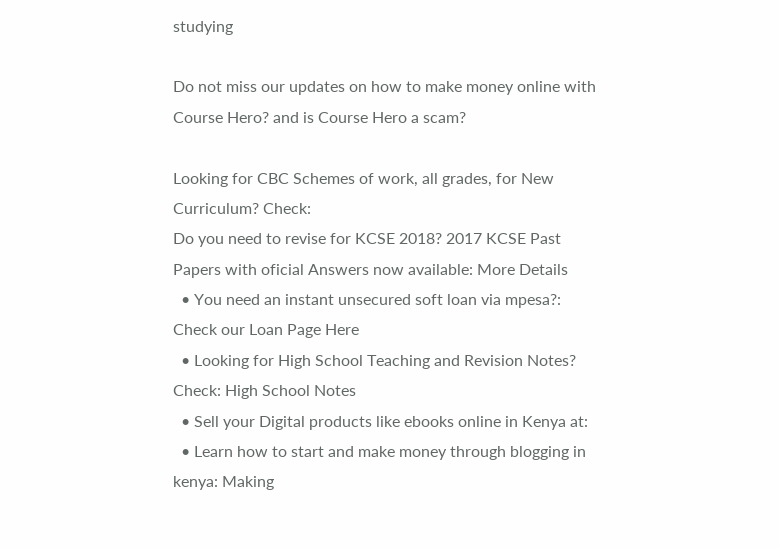studying

Do not miss our updates on how to make money online with Course Hero? and is Course Hero a scam?

Looking for CBC Schemes of work, all grades, for New Curriculum? Check:
Do you need to revise for KCSE 2018? 2017 KCSE Past Papers with oficial Answers now available: More Details
  • You need an instant unsecured soft loan via mpesa?: Check our Loan Page Here
  • Looking for High School Teaching and Revision Notes? Check: High School Notes
  • Sell your Digital products like ebooks online in Kenya at:
  • Learn how to start and make money through blogging in kenya: Making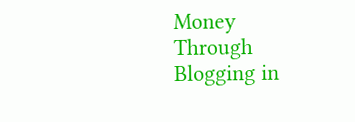Money Through Blogging in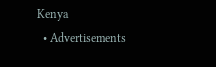Kenya
  • Advertisements